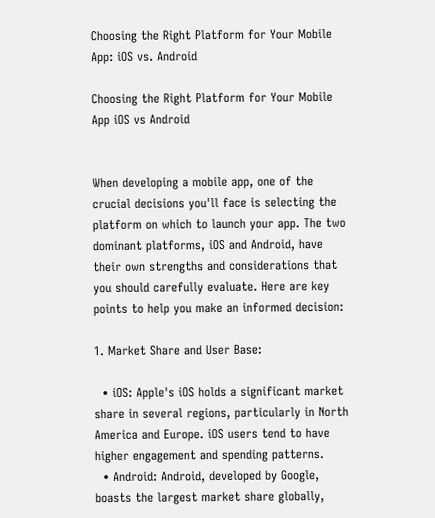Choosing the Right Platform for Your Mobile App: iOS vs. Android

Choosing the Right Platform for Your Mobile App iOS vs Android


When developing a mobile app, one of the crucial decisions you'll face is selecting the platform on which to launch your app. The two dominant platforms, iOS and Android, have their own strengths and considerations that you should carefully evaluate. Here are key points to help you make an informed decision:

1. Market Share and User Base:

  • iOS: Apple's iOS holds a significant market share in several regions, particularly in North America and Europe. iOS users tend to have higher engagement and spending patterns.
  • Android: Android, developed by Google, boasts the largest market share globally,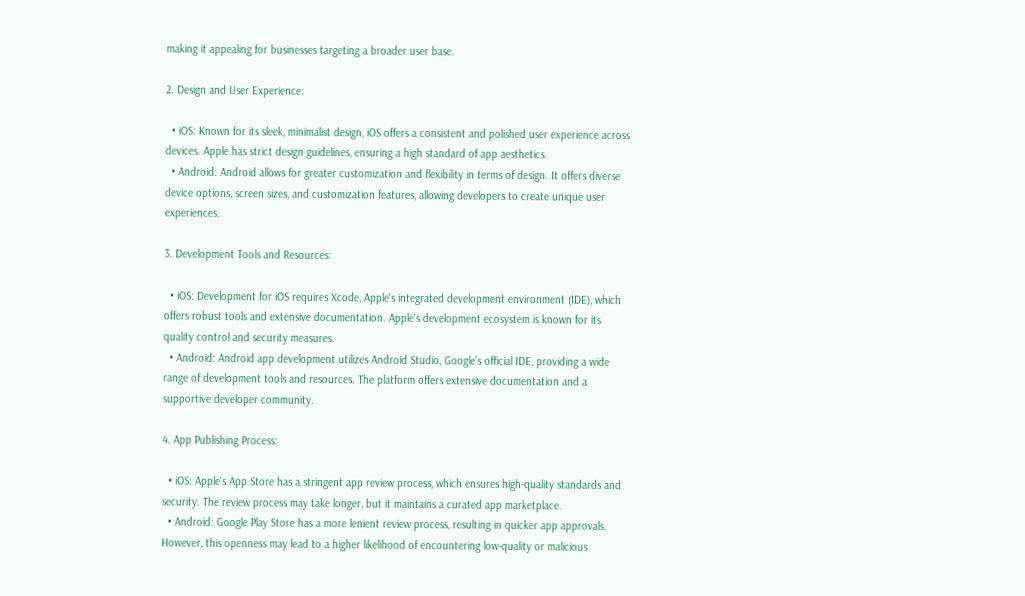making it appealing for businesses targeting a broader user base.

2. Design and User Experience:

  • iOS: Known for its sleek, minimalist design, iOS offers a consistent and polished user experience across devices. Apple has strict design guidelines, ensuring a high standard of app aesthetics.
  • Android: Android allows for greater customization and flexibility in terms of design. It offers diverse device options, screen sizes, and customization features, allowing developers to create unique user experiences.

3. Development Tools and Resources:

  • iOS: Development for iOS requires Xcode, Apple's integrated development environment (IDE), which offers robust tools and extensive documentation. Apple's development ecosystem is known for its quality control and security measures.
  • Android: Android app development utilizes Android Studio, Google's official IDE, providing a wide range of development tools and resources. The platform offers extensive documentation and a supportive developer community.

4. App Publishing Process:

  • iOS: Apple's App Store has a stringent app review process, which ensures high-quality standards and security. The review process may take longer, but it maintains a curated app marketplace.
  • Android: Google Play Store has a more lenient review process, resulting in quicker app approvals. However, this openness may lead to a higher likelihood of encountering low-quality or malicious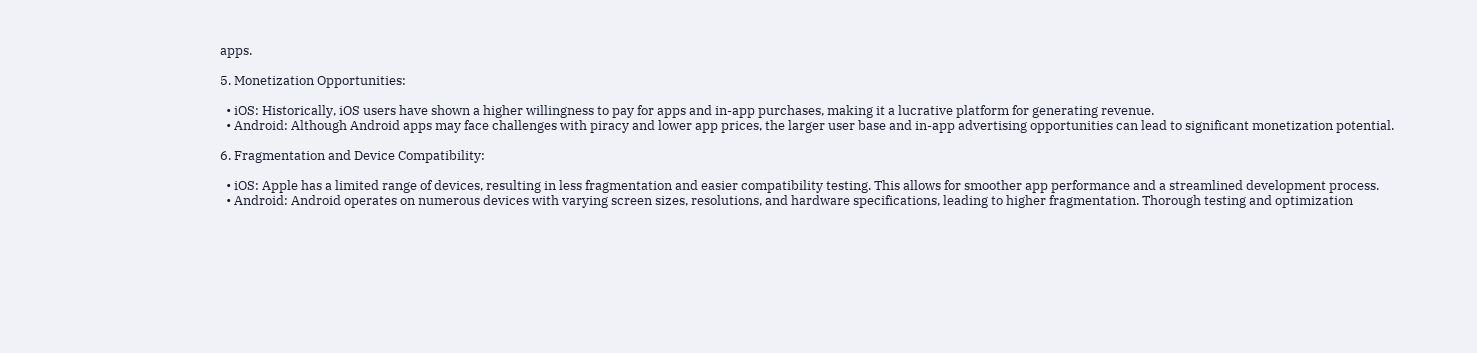apps.

5. Monetization Opportunities:

  • iOS: Historically, iOS users have shown a higher willingness to pay for apps and in-app purchases, making it a lucrative platform for generating revenue.
  • Android: Although Android apps may face challenges with piracy and lower app prices, the larger user base and in-app advertising opportunities can lead to significant monetization potential.

6. Fragmentation and Device Compatibility:

  • iOS: Apple has a limited range of devices, resulting in less fragmentation and easier compatibility testing. This allows for smoother app performance and a streamlined development process.
  • Android: Android operates on numerous devices with varying screen sizes, resolutions, and hardware specifications, leading to higher fragmentation. Thorough testing and optimization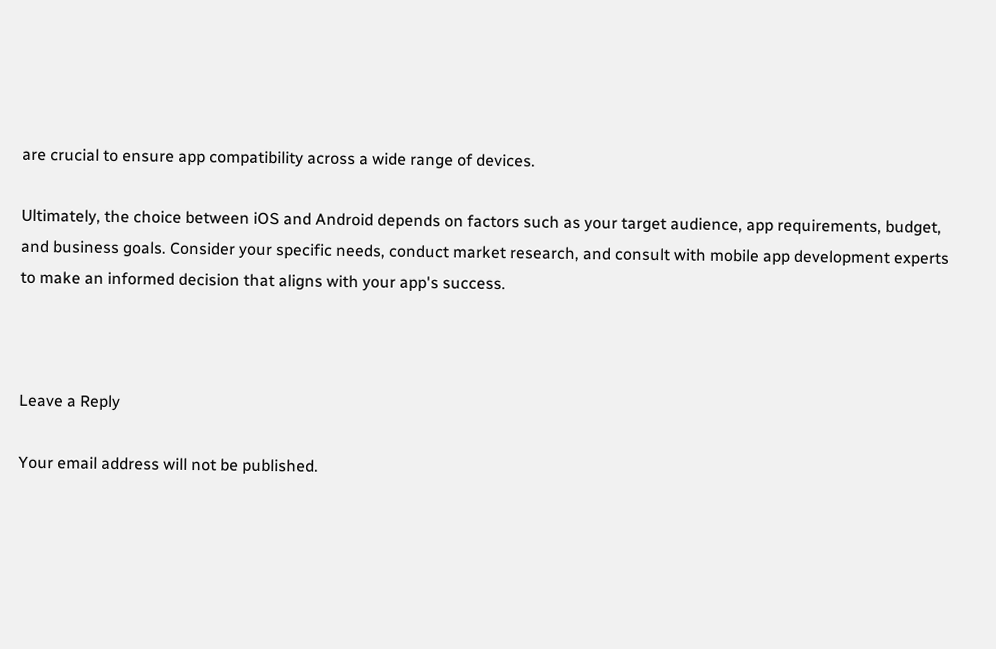are crucial to ensure app compatibility across a wide range of devices.

Ultimately, the choice between iOS and Android depends on factors such as your target audience, app requirements, budget, and business goals. Consider your specific needs, conduct market research, and consult with mobile app development experts to make an informed decision that aligns with your app's success.



Leave a Reply

Your email address will not be published.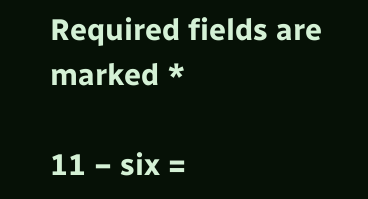Required fields are marked *

11 − six =